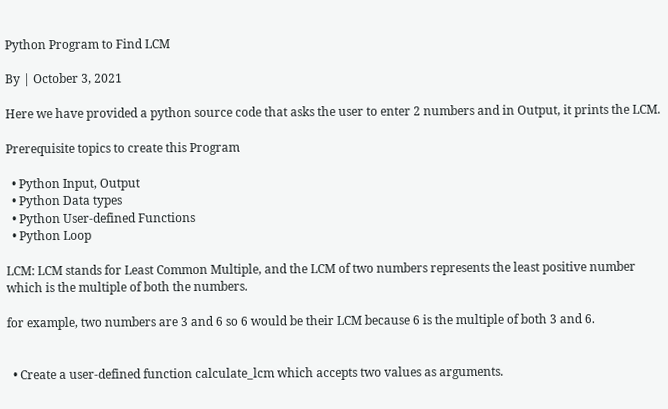Python Program to Find LCM

By | October 3, 2021

Here we have provided a python source code that asks the user to enter 2 numbers and in Output, it prints the LCM.

Prerequisite topics to create this Program

  • Python Input, Output
  • Python Data types
  • Python User-defined Functions
  • Python Loop

LCM: LCM stands for Least Common Multiple, and the LCM of two numbers represents the least positive number which is the multiple of both the numbers.

for example, two numbers are 3 and 6 so 6 would be their LCM because 6 is the multiple of both 3 and 6.


  • Create a user-defined function calculate_lcm which accepts two values as arguments.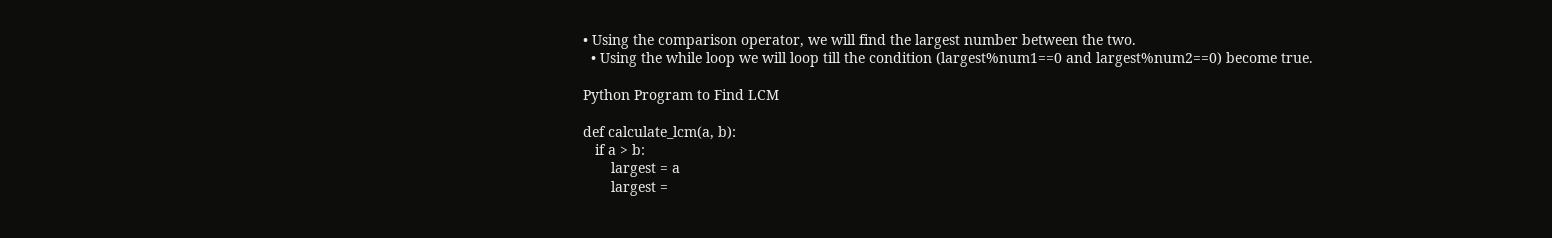• Using the comparison operator, we will find the largest number between the two.
  • Using the while loop we will loop till the condition (largest%num1==0 and largest%num2==0) become true.

Python Program to Find LCM

def calculate_lcm(a, b):
   if a > b:
       largest = a
       largest =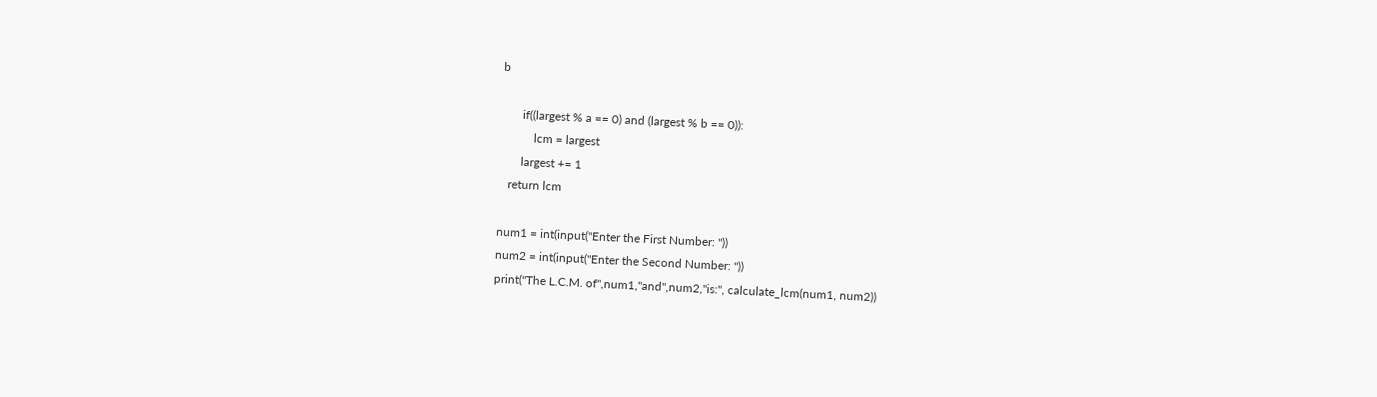b

       if((largest % a == 0) and (largest % b == 0)):
           lcm = largest
       largest += 1
   return lcm

num1 = int(input("Enter the First Number: "))
num2 = int(input("Enter the Second Number: "))
print("The L.C.M. of",num1,"and",num2,"is:", calculate_lcm(num1, num2))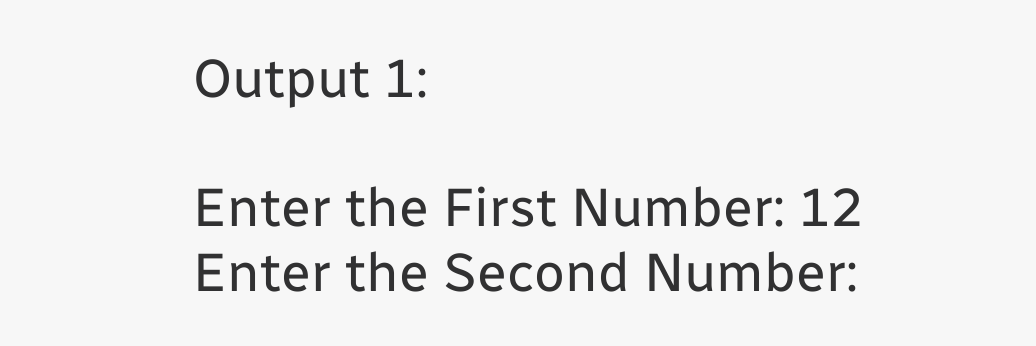Output 1:

Enter the First Number: 12
Enter the Second Number: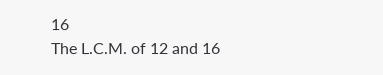16
The L.C.M. of 12 and 16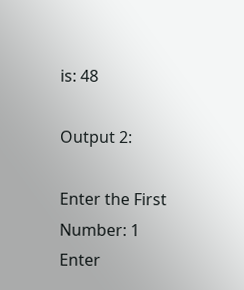is: 48

Output 2:

Enter the First Number: 1
Enter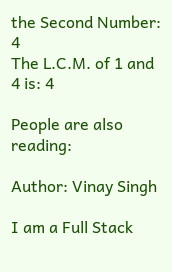the Second Number: 4
The L.C.M. of 1 and 4 is: 4

People are also reading:

Author: Vinay Singh

I am a Full Stack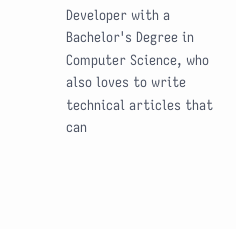Developer with a Bachelor's Degree in Computer Science, who also loves to write technical articles that can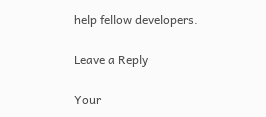help fellow developers.

Leave a Reply

Your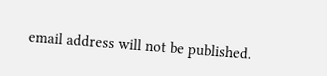email address will not be published.